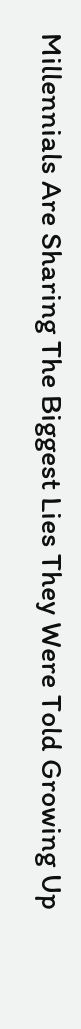Millennials Are Sharing The Biggest Lies They Were Told Growing Up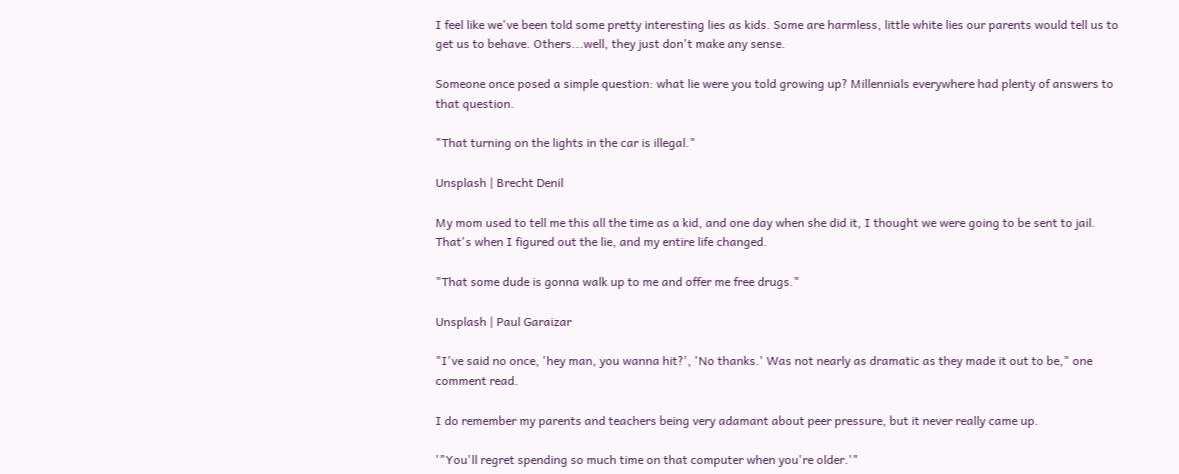I feel like we've been told some pretty interesting lies as kids. Some are harmless, little white lies our parents would tell us to get us to behave. Others...well, they just don't make any sense.

Someone once posed a simple question: what lie were you told growing up? Millennials everywhere had plenty of answers to that question.

"That turning on the lights in the car is illegal."

Unsplash | Brecht Denil

My mom used to tell me this all the time as a kid, and one day when she did it, I thought we were going to be sent to jail. That's when I figured out the lie, and my entire life changed.

"That some dude is gonna walk up to me and offer me free drugs."

Unsplash | Paul Garaizar

"I've said no once, 'hey man, you wanna hit?', 'No thanks.' Was not nearly as dramatic as they made it out to be," one comment read.

I do remember my parents and teachers being very adamant about peer pressure, but it never really came up.

'"You'll regret spending so much time on that computer when you're older.'"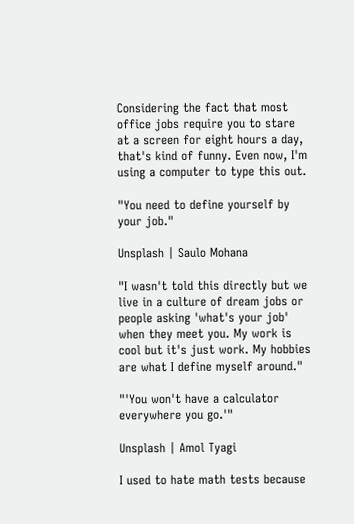Considering the fact that most office jobs require you to stare at a screen for eight hours a day, that's kind of funny. Even now, I'm using a computer to type this out.

"You need to define yourself by your job."

Unsplash | Saulo Mohana

"I wasn't told this directly but we live in a culture of dream jobs or people asking 'what's your job' when they meet you. My work is cool but it's just work. My hobbies are what I define myself around."

"'You won't have a calculator everywhere you go.'"

Unsplash | Amol Tyagi

I used to hate math tests because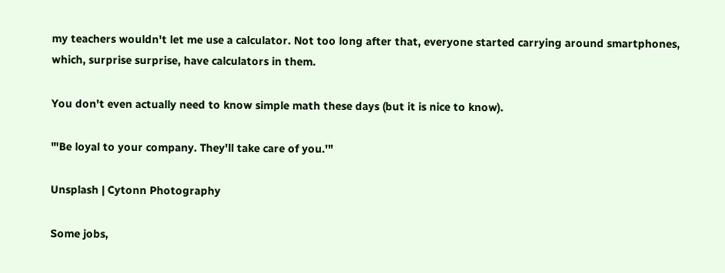my teachers wouldn't let me use a calculator. Not too long after that, everyone started carrying around smartphones, which, surprise surprise, have calculators in them.

You don't even actually need to know simple math these days (but it is nice to know).

"'Be loyal to your company. They'll take care of you.'"

Unsplash | Cytonn Photography

Some jobs,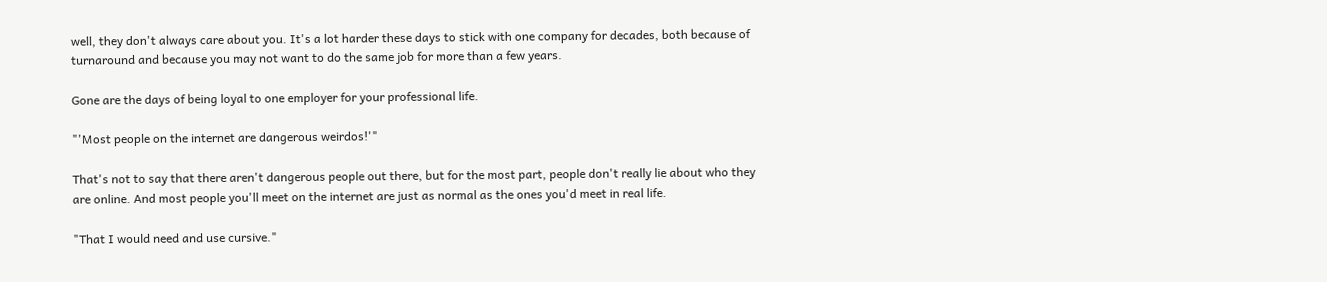well, they don't always care about you. It's a lot harder these days to stick with one company for decades, both because of turnaround and because you may not want to do the same job for more than a few years.

Gone are the days of being loyal to one employer for your professional life.

"'Most people on the internet are dangerous weirdos!'"

That's not to say that there aren't dangerous people out there, but for the most part, people don't really lie about who they are online. And most people you'll meet on the internet are just as normal as the ones you'd meet in real life.

"That I would need and use cursive."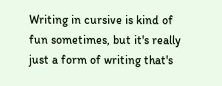Writing in cursive is kind of fun sometimes, but it's really just a form of writing that's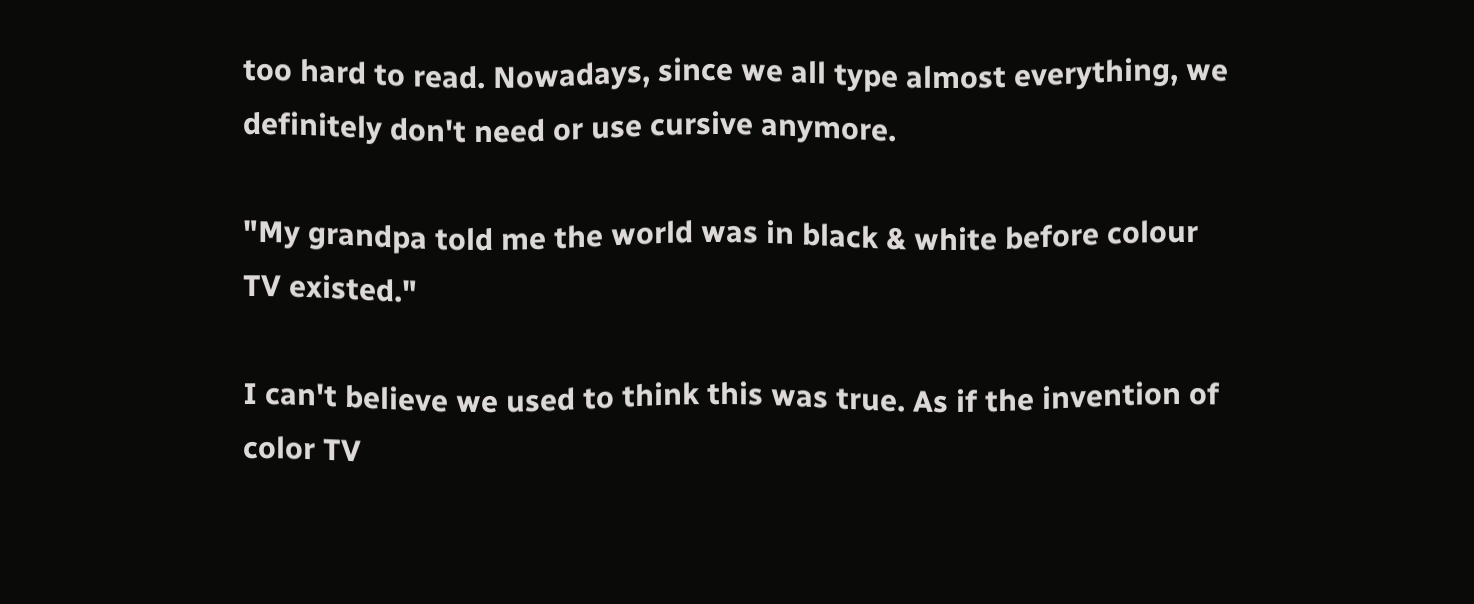too hard to read. Nowadays, since we all type almost everything, we definitely don't need or use cursive anymore.

"My grandpa told me the world was in black & white before colour TV existed."

I can't believe we used to think this was true. As if the invention of color TV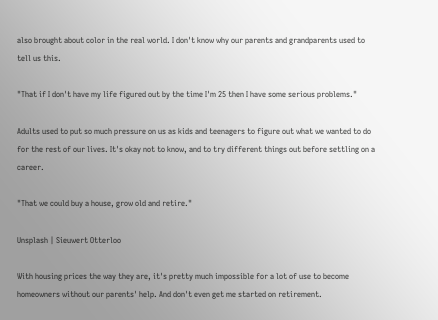also brought about color in the real world. I don't know why our parents and grandparents used to tell us this.

"That if I don't have my life figured out by the time I'm 25 then I have some serious problems."

Adults used to put so much pressure on us as kids and teenagers to figure out what we wanted to do for the rest of our lives. It's okay not to know, and to try different things out before settling on a career.

"That we could buy a house, grow old and retire."

Unsplash | Sieuwert Otterloo

With housing prices the way they are, it's pretty much impossible for a lot of use to become homeowners without our parents' help. And don't even get me started on retirement.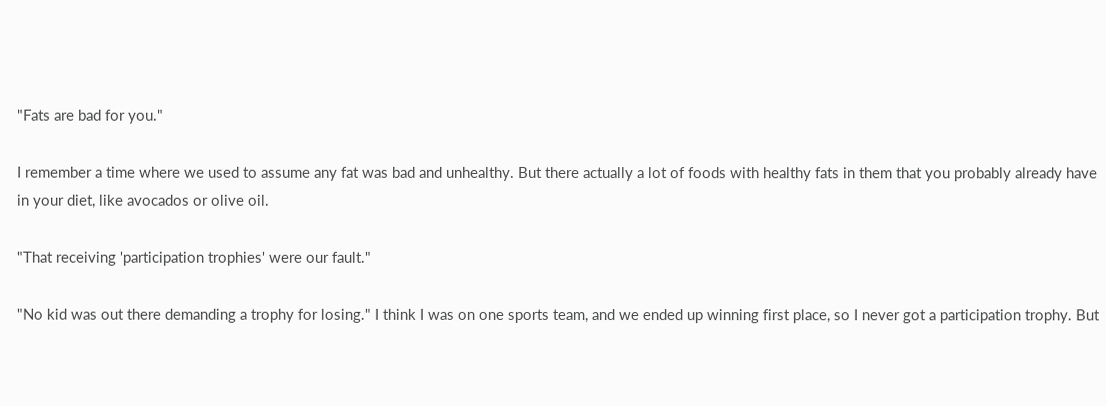"Fats are bad for you."

I remember a time where we used to assume any fat was bad and unhealthy. But there actually a lot of foods with healthy fats in them that you probably already have in your diet, like avocados or olive oil.

"That receiving 'participation trophies' were our fault."

"No kid was out there demanding a trophy for losing." I think I was on one sports team, and we ended up winning first place, so I never got a participation trophy. But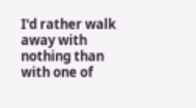I'd rather walk away with nothing than with one of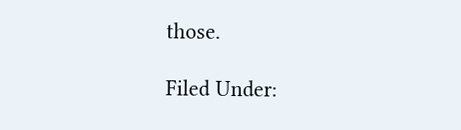those.

Filed Under: